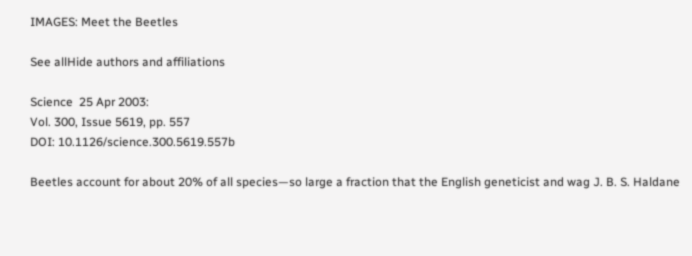IMAGES: Meet the Beetles

See allHide authors and affiliations

Science  25 Apr 2003:
Vol. 300, Issue 5619, pp. 557
DOI: 10.1126/science.300.5619.557b

Beetles account for about 20% of all species—so large a fraction that the English geneticist and wag J. B. S. Haldane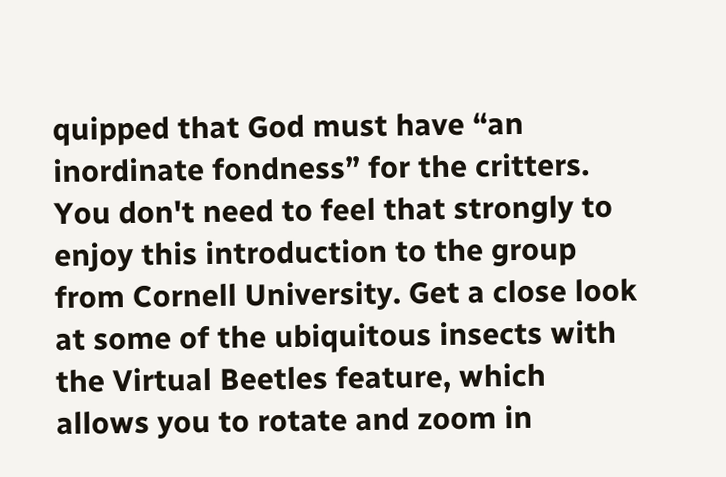quipped that God must have “an inordinate fondness” for the critters. You don't need to feel that strongly to enjoy this introduction to the group from Cornell University. Get a close look at some of the ubiquitous insects with the Virtual Beetles feature, which allows you to rotate and zoom in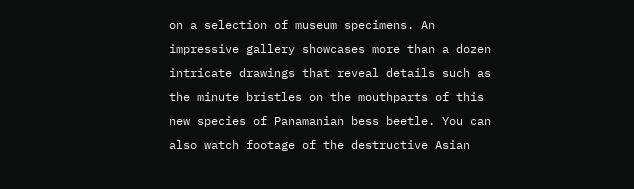on a selection of museum specimens. An impressive gallery showcases more than a dozen intricate drawings that reveal details such as the minute bristles on the mouthparts of this new species of Panamanian bess beetle. You can also watch footage of the destructive Asian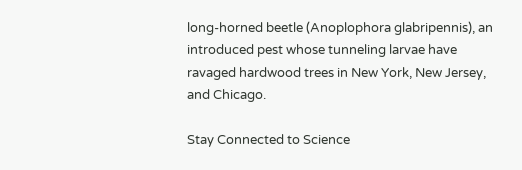long-horned beetle (Anoplophora glabripennis), an introduced pest whose tunneling larvae have ravaged hardwood trees in New York, New Jersey, and Chicago.

Stay Connected to Science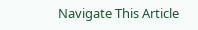Navigate This Article